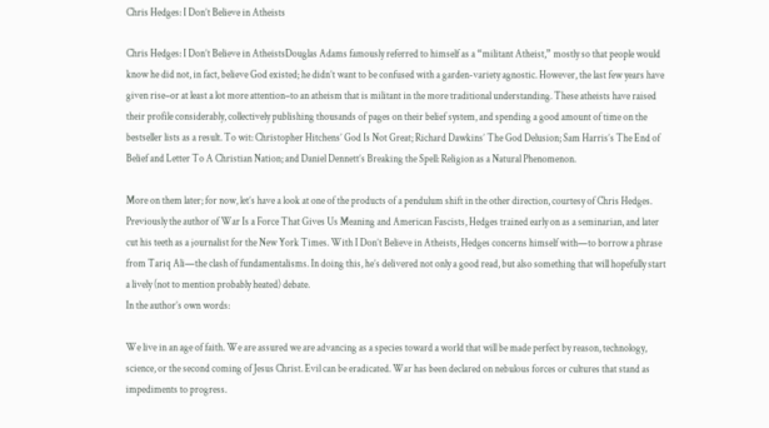Chris Hedges: I Don’t Believe in Atheists

Chris Hedges: I Don’t Believe in AtheistsDouglas Adams famously referred to himself as a “militant Atheist,” mostly so that people would know he did not, in fact, believe God existed; he didn’t want to be confused with a garden-variety agnostic. However, the last few years have given rise–or at least a lot more attention–to an atheism that is militant in the more traditional understanding. These atheists have raised their profile considerably, collectively publishing thousands of pages on their belief system, and spending a good amount of time on the bestseller lists as a result. To wit: Christopher Hitchens’ God Is Not Great; Richard Dawkins’ The God Delusion; Sam Harris’s The End of Belief and Letter To A Christian Nation; and Daniel Dennett’s Breaking the Spell: Religion as a Natural Phenomenon.

More on them later; for now, let’s have a look at one of the products of a pendulum shift in the other direction, courtesy of Chris Hedges. Previously the author of War Is a Force That Gives Us Meaning and American Fascists, Hedges trained early on as a seminarian, and later cut his teeth as a journalist for the New York Times. With I Don’t Believe in Atheists, Hedges concerns himself with—to borrow a phrase from Tariq Ali—the clash of fundamentalisms. In doing this, he’s delivered not only a good read, but also something that will hopefully start a lively (not to mention probably heated) debate.
In the author’s own words:

We live in an age of faith. We are assured we are advancing as a species toward a world that will be made perfect by reason, technology, science, or the second coming of Jesus Christ. Evil can be eradicated. War has been declared on nebulous forces or cultures that stand as impediments to progress.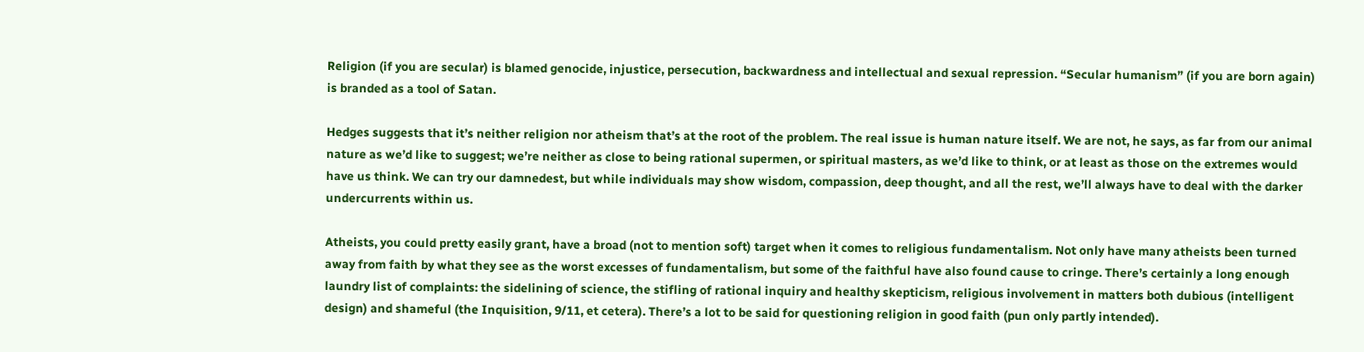Religion (if you are secular) is blamed genocide, injustice, persecution, backwardness and intellectual and sexual repression. “Secular humanism” (if you are born again) is branded as a tool of Satan.

Hedges suggests that it’s neither religion nor atheism that’s at the root of the problem. The real issue is human nature itself. We are not, he says, as far from our animal nature as we’d like to suggest; we’re neither as close to being rational supermen, or spiritual masters, as we’d like to think, or at least as those on the extremes would have us think. We can try our damnedest, but while individuals may show wisdom, compassion, deep thought, and all the rest, we’ll always have to deal with the darker undercurrents within us.

Atheists, you could pretty easily grant, have a broad (not to mention soft) target when it comes to religious fundamentalism. Not only have many atheists been turned away from faith by what they see as the worst excesses of fundamentalism, but some of the faithful have also found cause to cringe. There’s certainly a long enough laundry list of complaints: the sidelining of science, the stifling of rational inquiry and healthy skepticism, religious involvement in matters both dubious (intelligent design) and shameful (the Inquisition, 9/11, et cetera). There’s a lot to be said for questioning religion in good faith (pun only partly intended).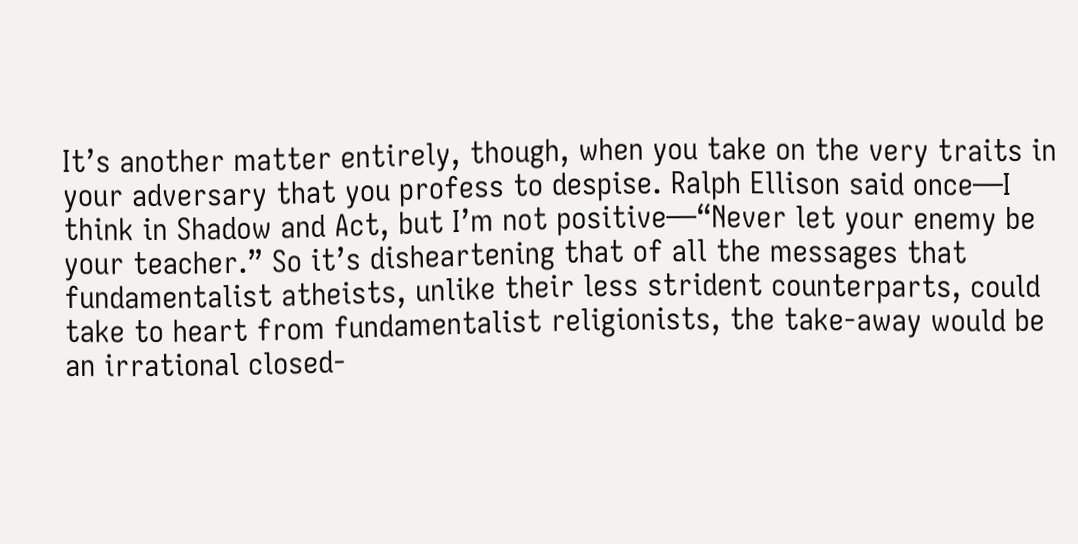It’s another matter entirely, though, when you take on the very traits in your adversary that you profess to despise. Ralph Ellison said once—I think in Shadow and Act, but I’m not positive—“Never let your enemy be your teacher.” So it’s disheartening that of all the messages that fundamentalist atheists, unlike their less strident counterparts, could take to heart from fundamentalist religionists, the take-away would be an irrational closed-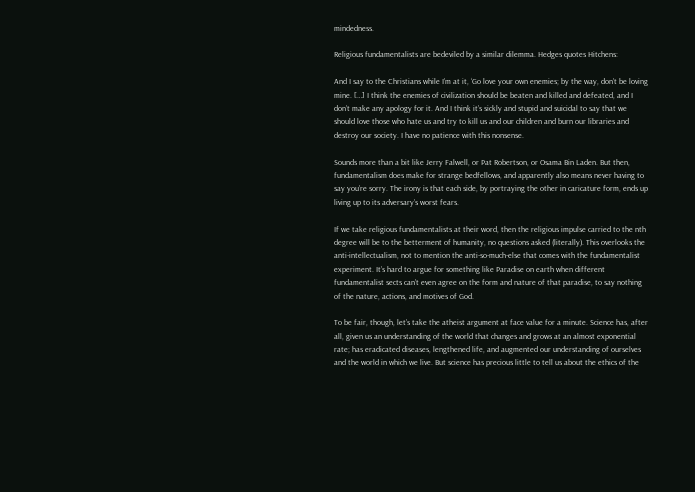mindedness.

Religious fundamentalists are bedeviled by a similar dilemma. Hedges quotes Hitchens:

And I say to the Christians while I’m at it, ‘Go love your own enemies; by the way, don’t be loving mine. […] I think the enemies of civilization should be beaten and killed and defeated, and I don’t make any apology for it. And I think it’s sickly and stupid and suicidal to say that we should love those who hate us and try to kill us and our children and burn our libraries and destroy our society. I have no patience with this nonsense.

Sounds more than a bit like Jerry Falwell, or Pat Robertson, or Osama Bin Laden. But then, fundamentalism does make for strange bedfellows, and apparently also means never having to say you’re sorry. The irony is that each side, by portraying the other in caricature form, ends up living up to its adversary’s worst fears.

If we take religious fundamentalists at their word, then the religious impulse carried to the nth degree will be to the betterment of humanity, no questions asked (literally). This overlooks the anti-intellectualism, not to mention the anti-so-much-else that comes with the fundamentalist experiment. It’s hard to argue for something like Paradise on earth when different fundamentalist sects can’t even agree on the form and nature of that paradise, to say nothing of the nature, actions, and motives of God.

To be fair, though, let’s take the atheist argument at face value for a minute. Science has, after all, given us an understanding of the world that changes and grows at an almost exponential rate; has eradicated diseases, lengthened life, and augmented our understanding of ourselves and the world in which we live. But science has precious little to tell us about the ethics of the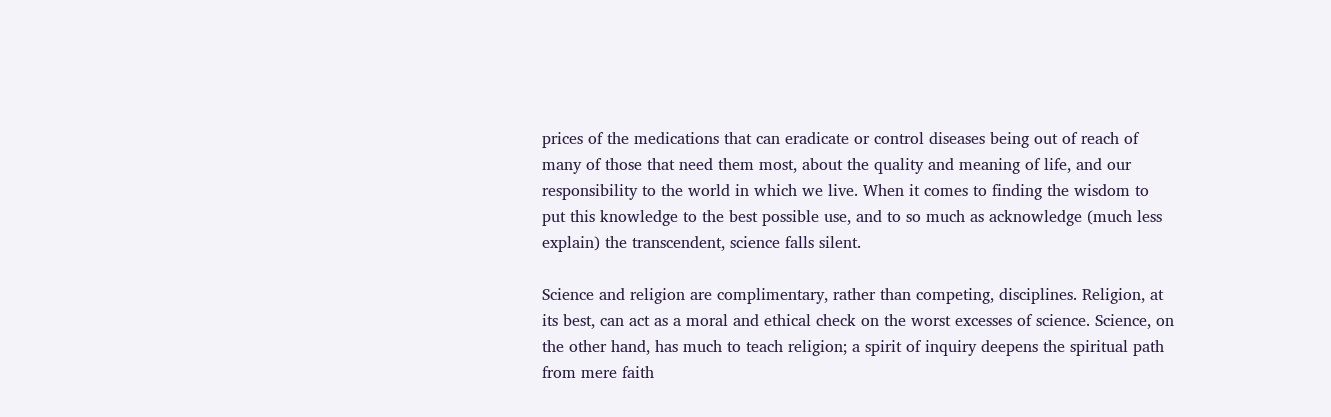prices of the medications that can eradicate or control diseases being out of reach of many of those that need them most, about the quality and meaning of life, and our responsibility to the world in which we live. When it comes to finding the wisdom to put this knowledge to the best possible use, and to so much as acknowledge (much less explain) the transcendent, science falls silent.

Science and religion are complimentary, rather than competing, disciplines. Religion, at its best, can act as a moral and ethical check on the worst excesses of science. Science, on the other hand, has much to teach religion; a spirit of inquiry deepens the spiritual path from mere faith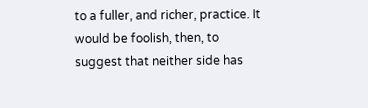to a fuller, and richer, practice. It would be foolish, then, to suggest that neither side has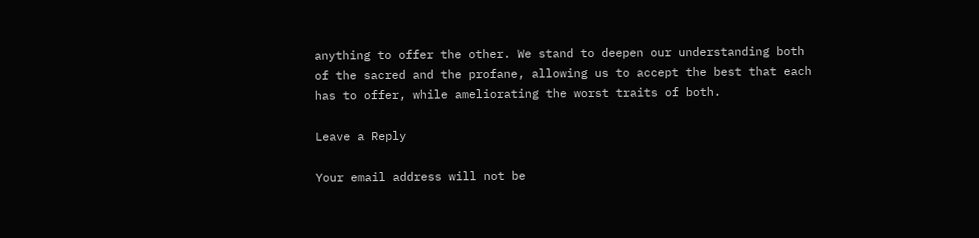anything to offer the other. We stand to deepen our understanding both of the sacred and the profane, allowing us to accept the best that each has to offer, while ameliorating the worst traits of both.

Leave a Reply

Your email address will not be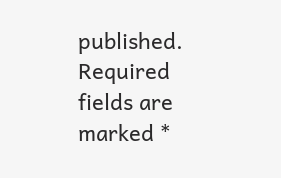published. Required fields are marked *